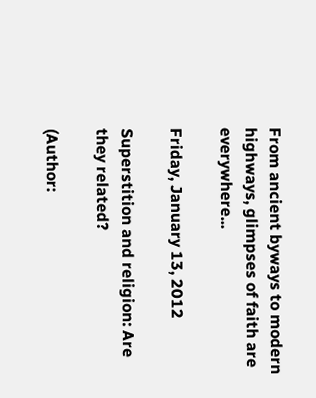From ancient byways to modern highways, glimpses of faith are everywhere...

Friday, January 13, 2012

Superstition and religion: Are they related?

(Author: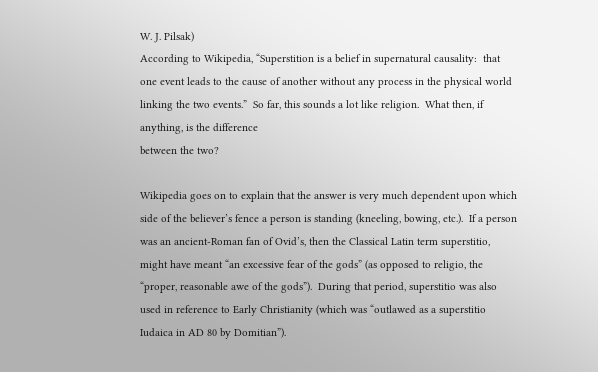W. J. Pilsak)
According to Wikipedia, “Superstition is a belief in supernatural causality:  that one event leads to the cause of another without any process in the physical world linking the two events.”  So far, this sounds a lot like religion.  What then, if anything, is the difference
between the two?

Wikipedia goes on to explain that the answer is very much dependent upon which side of the believer’s fence a person is standing (kneeling, bowing, etc.).  If a person was an ancient-Roman fan of Ovid’s, then the Classical Latin term superstitio, might have meant “an excessive fear of the gods” (as opposed to religio, the “proper, reasonable awe of the gods”).  During that period, superstitio was also used in reference to Early Christianity (which was “outlawed as a superstitio Iudaica in AD 80 by Domitian”).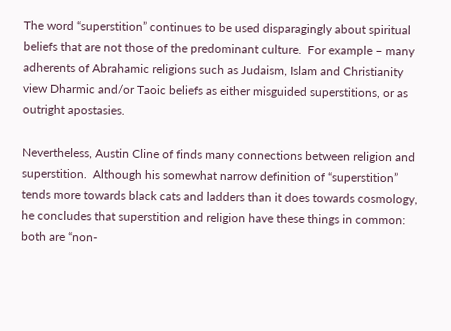The word “superstition” continues to be used disparagingly about spiritual beliefs that are not those of the predominant culture.  For example – many adherents of Abrahamic religions such as Judaism, Islam and Christianity view Dharmic and/or Taoic beliefs as either misguided superstitions, or as outright apostasies.

Nevertheless, Austin Cline of finds many connections between religion and superstition.  Although his somewhat narrow definition of “superstition” tends more towards black cats and ladders than it does towards cosmology, he concludes that superstition and religion have these things in common:  both are “non-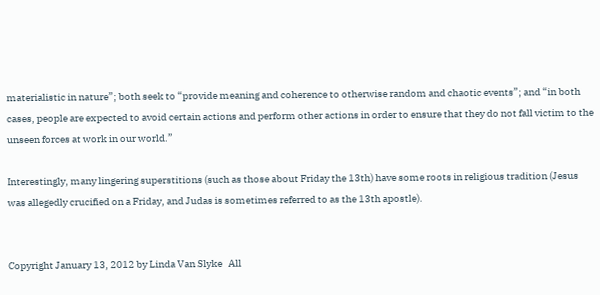materialistic in nature”; both seek to “provide meaning and coherence to otherwise random and chaotic events”; and “in both cases, people are expected to avoid certain actions and perform other actions in order to ensure that they do not fall victim to the unseen forces at work in our world.”

Interestingly, many lingering superstitions (such as those about Friday the 13th) have some roots in religious tradition (Jesus was allegedly crucified on a Friday, and Judas is sometimes referred to as the 13th apostle).


Copyright January 13, 2012 by Linda Van Slyke   All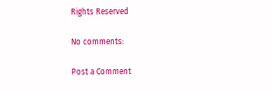Rights Reserved

No comments:

Post a Comment